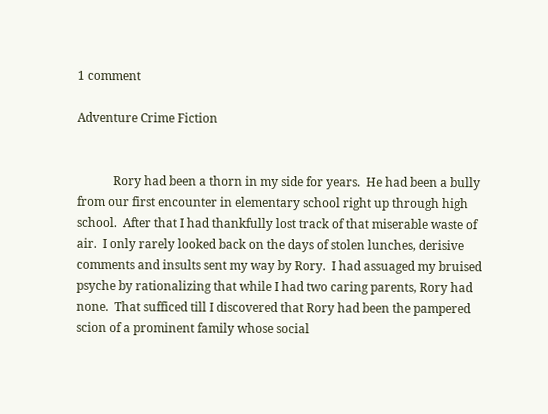1 comment

Adventure Crime Fiction


            Rory had been a thorn in my side for years.  He had been a bully from our first encounter in elementary school right up through high school.  After that I had thankfully lost track of that miserable waste of air.  I only rarely looked back on the days of stolen lunches, derisive comments and insults sent my way by Rory.  I had assuaged my bruised psyche by rationalizing that while I had two caring parents, Rory had none.  That sufficed till I discovered that Rory had been the pampered scion of a prominent family whose social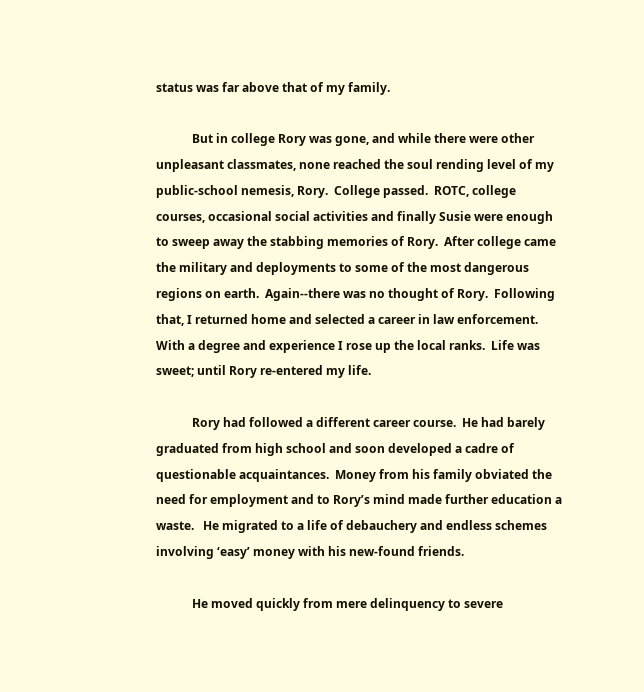status was far above that of my family.

            But in college Rory was gone, and while there were other unpleasant classmates, none reached the soul rending level of my public-school nemesis, Rory.  College passed.  ROTC, college courses, occasional social activities and finally Susie were enough to sweep away the stabbing memories of Rory.  After college came the military and deployments to some of the most dangerous regions on earth.  Again--there was no thought of Rory.  Following that, I returned home and selected a career in law enforcement.  With a degree and experience I rose up the local ranks.  Life was sweet; until Rory re-entered my life.

            Rory had followed a different career course.  He had barely graduated from high school and soon developed a cadre of questionable acquaintances.  Money from his family obviated the need for employment and to Rory’s mind made further education a waste.   He migrated to a life of debauchery and endless schemes involving ‘easy’ money with his new-found friends.

            He moved quickly from mere delinquency to severe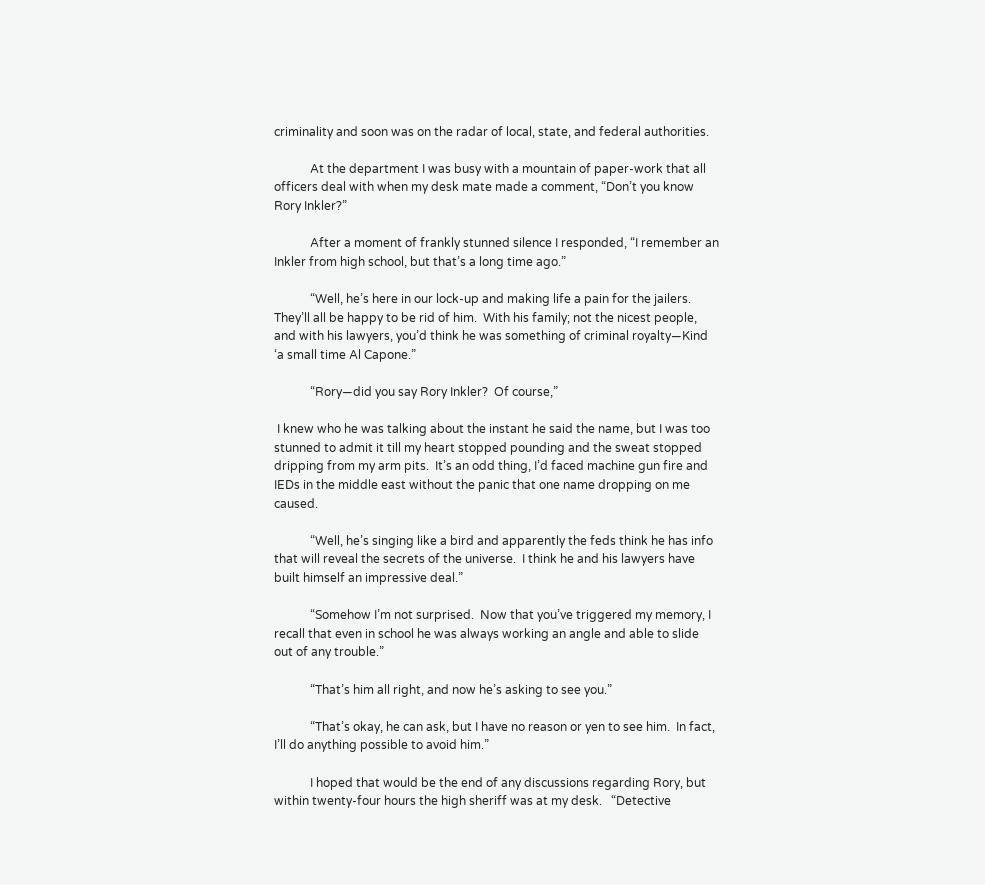criminality and soon was on the radar of local, state, and federal authorities.

            At the department I was busy with a mountain of paper-work that all officers deal with when my desk mate made a comment, “Don’t you know Rory Inkler?”

            After a moment of frankly stunned silence I responded, “I remember an Inkler from high school, but that’s a long time ago.”

            “Well, he’s here in our lock-up and making life a pain for the jailers.  They’ll all be happy to be rid of him.  With his family; not the nicest people, and with his lawyers, you’d think he was something of criminal royalty—Kind ‘a small time Al Capone.”

            “Rory—did you say Rory Inkler?  Of course,”

 I knew who he was talking about the instant he said the name, but I was too stunned to admit it till my heart stopped pounding and the sweat stopped dripping from my arm pits.  It’s an odd thing, I’d faced machine gun fire and IEDs in the middle east without the panic that one name dropping on me caused.

            “Well, he’s singing like a bird and apparently the feds think he has info that will reveal the secrets of the universe.  I think he and his lawyers have built himself an impressive deal.”

            “Somehow I’m not surprised.  Now that you’ve triggered my memory, I recall that even in school he was always working an angle and able to slide out of any trouble.”

            “That’s him all right, and now he’s asking to see you.”

            “That’s okay, he can ask, but I have no reason or yen to see him.  In fact, I’ll do anything possible to avoid him.”

            I hoped that would be the end of any discussions regarding Rory, but within twenty-four hours the high sheriff was at my desk.   “Detective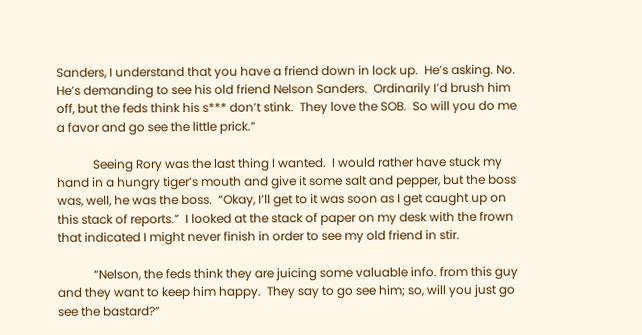Sanders, I understand that you have a friend down in lock up.  He’s asking. No. He’s demanding to see his old friend Nelson Sanders.  Ordinarily I’d brush him off, but the feds think his s*** don’t stink.  They love the SOB.  So will you do me a favor and go see the little prick.”

            Seeing Rory was the last thing I wanted.  I would rather have stuck my hand in a hungry tiger’s mouth and give it some salt and pepper, but the boss was, well, he was the boss.  “Okay, I’ll get to it was soon as I get caught up on this stack of reports.”  I looked at the stack of paper on my desk with the frown that indicated I might never finish in order to see my old friend in stir.

            “Nelson, the feds think they are juicing some valuable info. from this guy and they want to keep him happy.  They say to go see him; so, will you just go see the bastard?”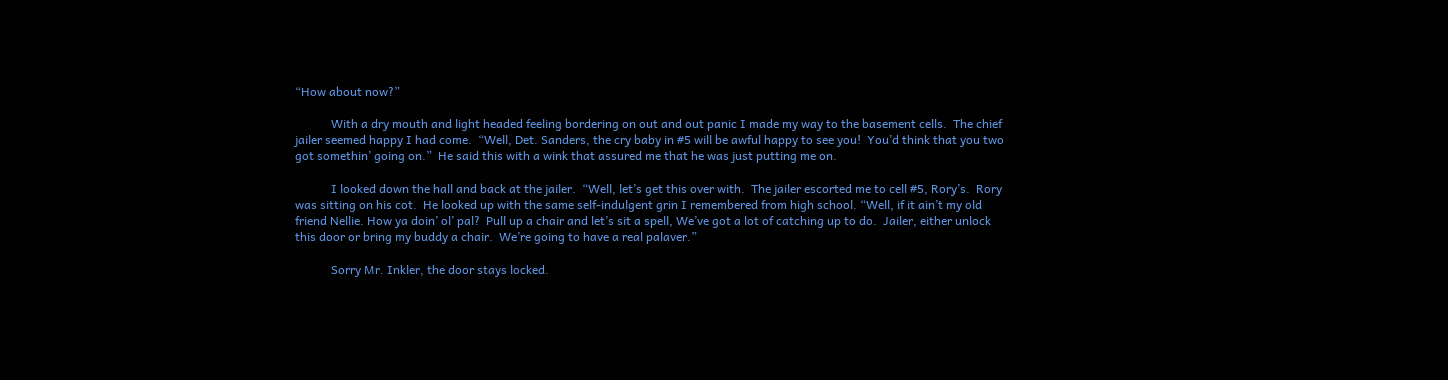“How about now?”

            With a dry mouth and light headed feeling bordering on out and out panic I made my way to the basement cells.  The chief jailer seemed happy I had come.  “Well, Det. Sanders, the cry baby in #5 will be awful happy to see you!  You’d think that you two got somethin’ going on.”  He said this with a wink that assured me that he was just putting me on.

            I looked down the hall and back at the jailer.  “Well, let’s get this over with.  The jailer escorted me to cell #5, Rory’s.  Rory was sitting on his cot.  He looked up with the same self-indulgent grin I remembered from high school. “Well, if it ain’t my old friend Nellie. How ya doin’ ol’ pal?  Pull up a chair and let’s sit a spell, We’ve got a lot of catching up to do.  Jailer, either unlock this door or bring my buddy a chair.  We’re going to have a real palaver.”

            Sorry Mr. Inkler, the door stays locked.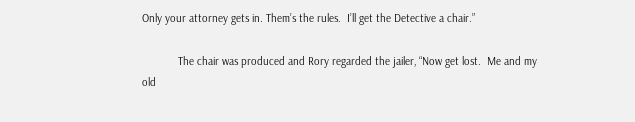Only your attorney gets in. Them’s the rules.  I’ll get the Detective a chair.”

            The chair was produced and Rory regarded the jailer, “Now get lost.  Me and my old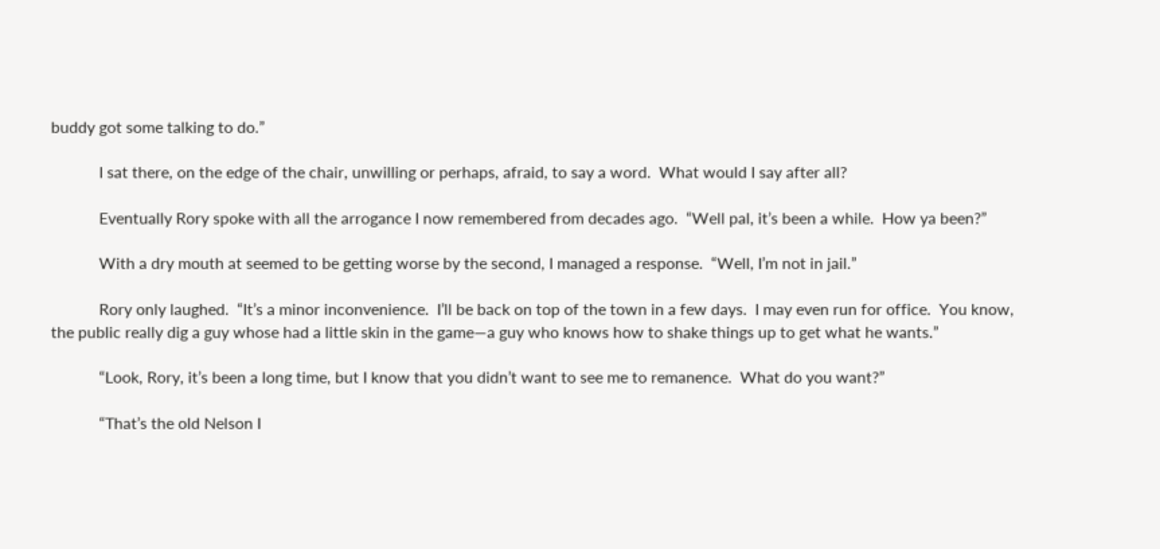buddy got some talking to do.”

            I sat there, on the edge of the chair, unwilling or perhaps, afraid, to say a word.  What would I say after all?

            Eventually Rory spoke with all the arrogance I now remembered from decades ago.  “Well pal, it’s been a while.  How ya been?”

            With a dry mouth at seemed to be getting worse by the second, I managed a response.  “Well, I’m not in jail.”

            Rory only laughed.  “It’s a minor inconvenience.  I’ll be back on top of the town in a few days.  I may even run for office.  You know, the public really dig a guy whose had a little skin in the game—a guy who knows how to shake things up to get what he wants.”

            “Look, Rory, it’s been a long time, but I know that you didn’t want to see me to remanence.  What do you want?”

            “That’s the old Nelson I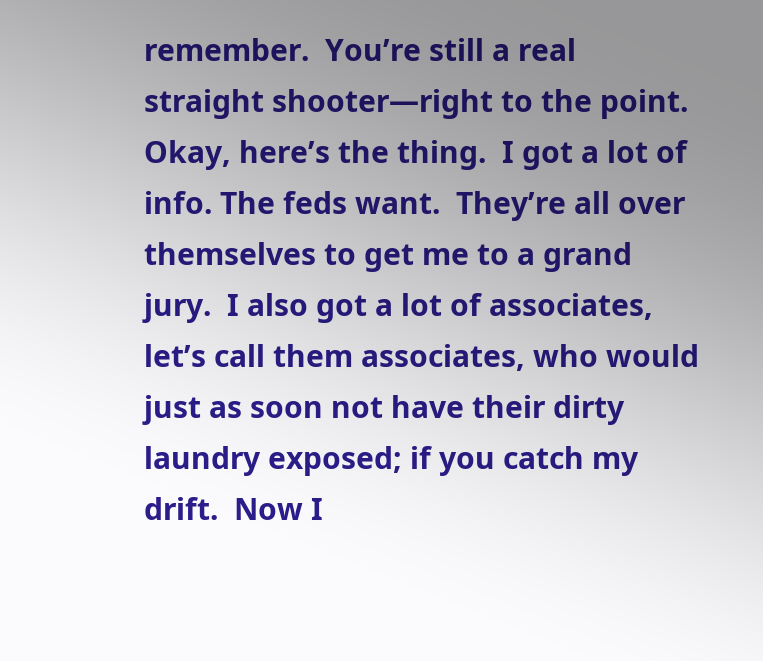remember.  You’re still a real straight shooter—right to the point.  Okay, here’s the thing.  I got a lot of info. The feds want.  They’re all over themselves to get me to a grand jury.  I also got a lot of associates, let’s call them associates, who would just as soon not have their dirty laundry exposed; if you catch my drift.  Now I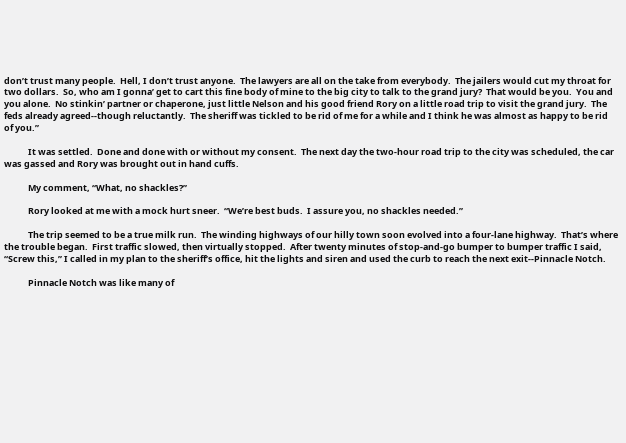don’t trust many people.  Hell, I don’t trust anyone.  The lawyers are all on the take from everybody.  The jailers would cut my throat for two dollars.  So, who am I gonna’ get to cart this fine body of mine to the big city to talk to the grand jury?  That would be you.  You and you alone.  No stinkin’ partner or chaperone, just little Nelson and his good friend Rory on a little road trip to visit the grand jury.  The feds already agreed--though reluctantly.  The sheriff was tickled to be rid of me for a while and I think he was almost as happy to be rid of you.”

            It was settled.  Done and done with or without my consent.  The next day the two-hour road trip to the city was scheduled, the car was gassed and Rory was brought out in hand cuffs.

            My comment, “What, no shackles?”

            Rory looked at me with a mock hurt sneer.  “We’re best buds.  I assure you, no shackles needed.”

            The trip seemed to be a true milk run.  The winding highways of our hilly town soon evolved into a four-lane highway.  That’s where the trouble began.  First traffic slowed, then virtually stopped.  After twenty minutes of stop-and-go bumper to bumper traffic I said, “Screw this,” I called in my plan to the sheriff’s office, hit the lights and siren and used the curb to reach the next exit--Pinnacle Notch.

            Pinnacle Notch was like many of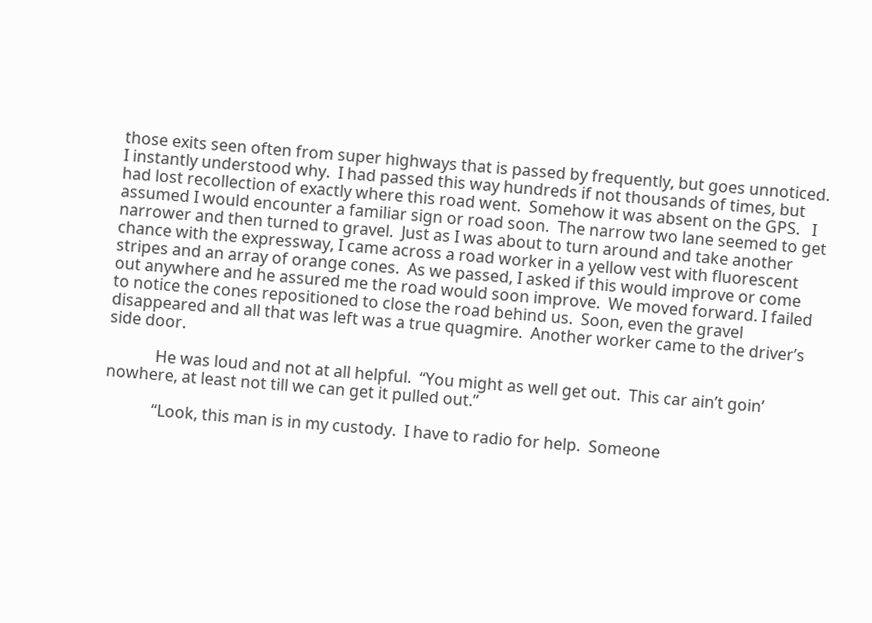those exits seen often from super highways that is passed by frequently, but goes unnoticed.  I instantly understood why.  I had passed this way hundreds if not thousands of times, but had lost recollection of exactly where this road went.  Somehow it was absent on the GPS.   I assumed I would encounter a familiar sign or road soon.  The narrow two lane seemed to get narrower and then turned to gravel.  Just as I was about to turn around and take another chance with the expressway, I came across a road worker in a yellow vest with fluorescent stripes and an array of orange cones.  As we passed, I asked if this would improve or come out anywhere and he assured me the road would soon improve.  We moved forward. I failed to notice the cones repositioned to close the road behind us.  Soon, even the gravel disappeared and all that was left was a true quagmire.  Another worker came to the driver’s side door.

            He was loud and not at all helpful.  “You might as well get out.  This car ain’t goin’ nowhere, at least not till we can get it pulled out.”

            “Look, this man is in my custody.  I have to radio for help.  Someone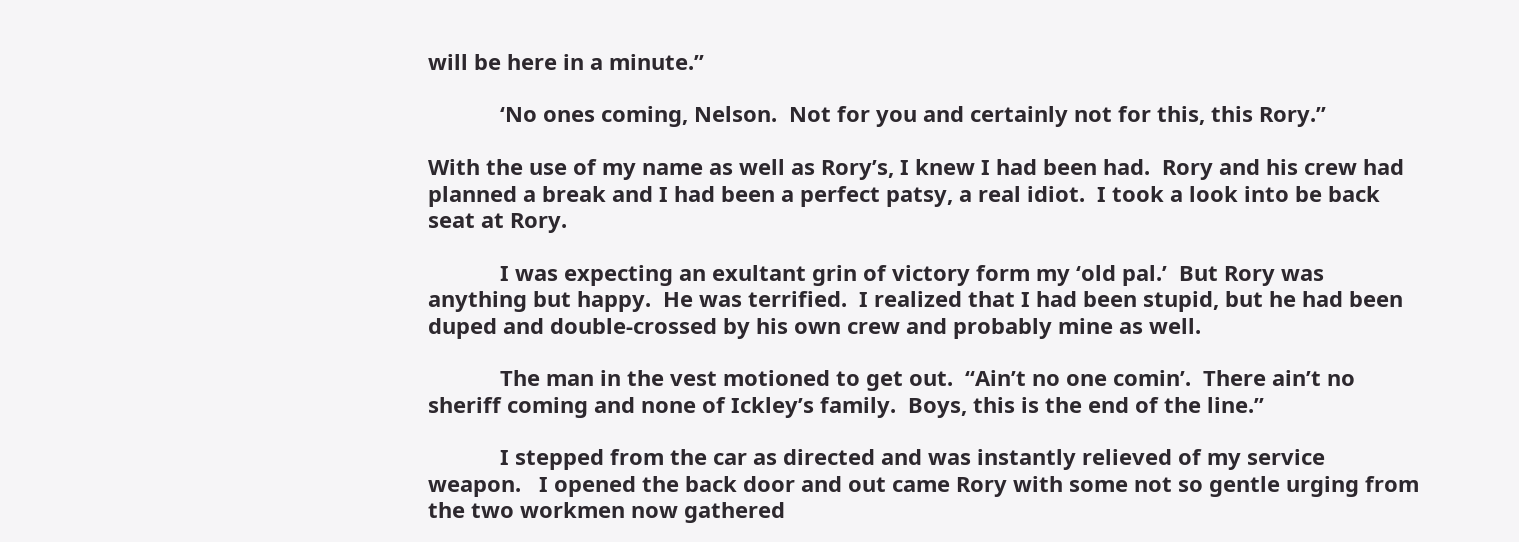will be here in a minute.”

            ‘No ones coming, Nelson.  Not for you and certainly not for this, this Rory.”

With the use of my name as well as Rory’s, I knew I had been had.  Rory and his crew had planned a break and I had been a perfect patsy, a real idiot.  I took a look into be back seat at Rory.

            I was expecting an exultant grin of victory form my ‘old pal.’  But Rory was anything but happy.  He was terrified.  I realized that I had been stupid, but he had been duped and double-crossed by his own crew and probably mine as well.

            The man in the vest motioned to get out.  “Ain’t no one comin’.  There ain’t no sheriff coming and none of Ickley’s family.  Boys, this is the end of the line.”

            I stepped from the car as directed and was instantly relieved of my service weapon.   I opened the back door and out came Rory with some not so gentle urging from the two workmen now gathered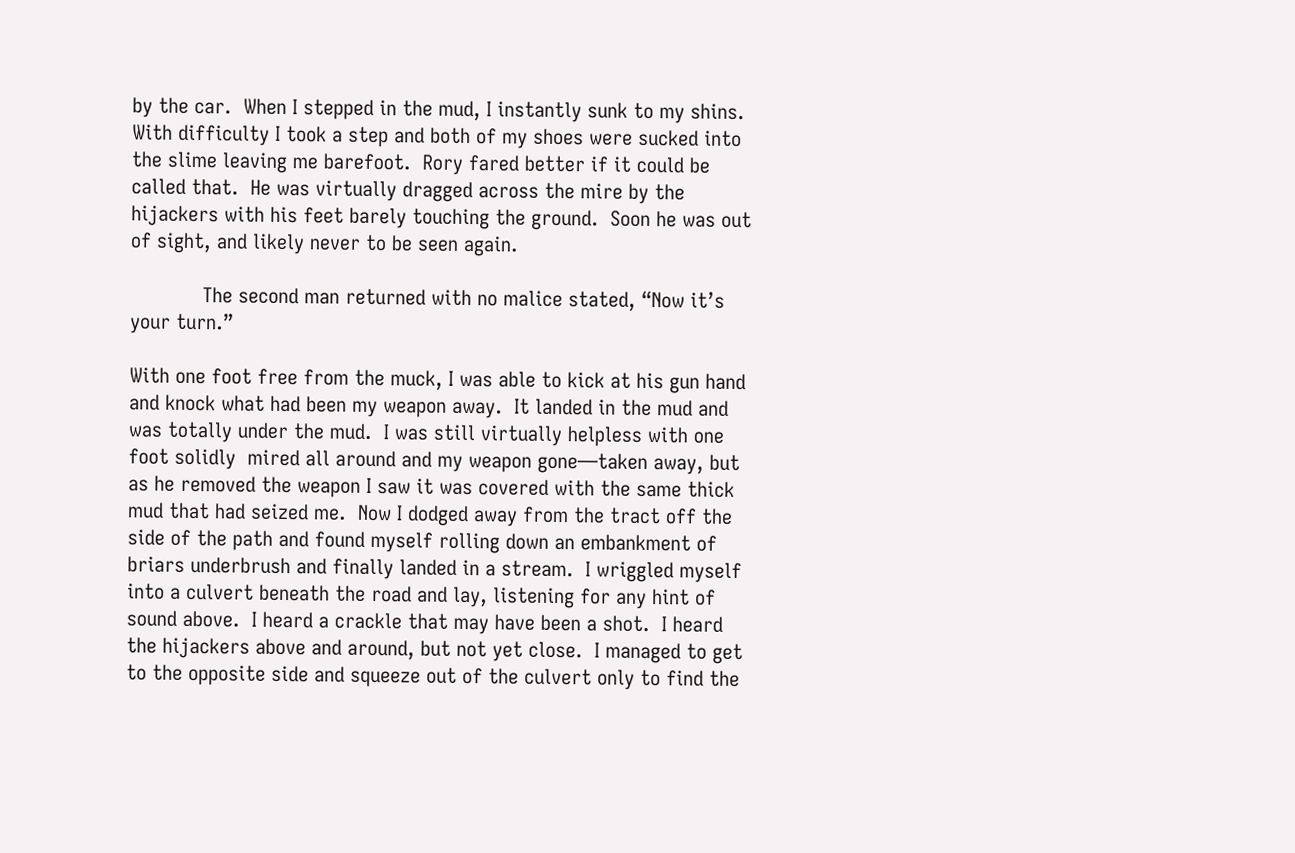by the car.  When I stepped in the mud, I instantly sunk to my shins.  With difficulty I took a step and both of my shoes were sucked into the slime leaving me barefoot.  Rory fared better if it could be called that.  He was virtually dragged across the mire by the hijackers with his feet barely touching the ground.  Soon he was out of sight, and likely never to be seen again.

            The second man returned with no malice stated, “Now it’s your turn.”

With one foot free from the muck, I was able to kick at his gun hand and knock what had been my weapon away.  It landed in the mud and was totally under the mud.  I was still virtually helpless with one foot solidly  mired all around and my weapon gone—taken away, but as he removed the weapon I saw it was covered with the same thick mud that had seized me.  Now I dodged away from the tract off the side of the path and found myself rolling down an embankment of briars underbrush and finally landed in a stream.  I wriggled myself into a culvert beneath the road and lay, listening for any hint of sound above.  I heard a crackle that may have been a shot.  I heard the hijackers above and around, but not yet close.  I managed to get to the opposite side and squeeze out of the culvert only to find the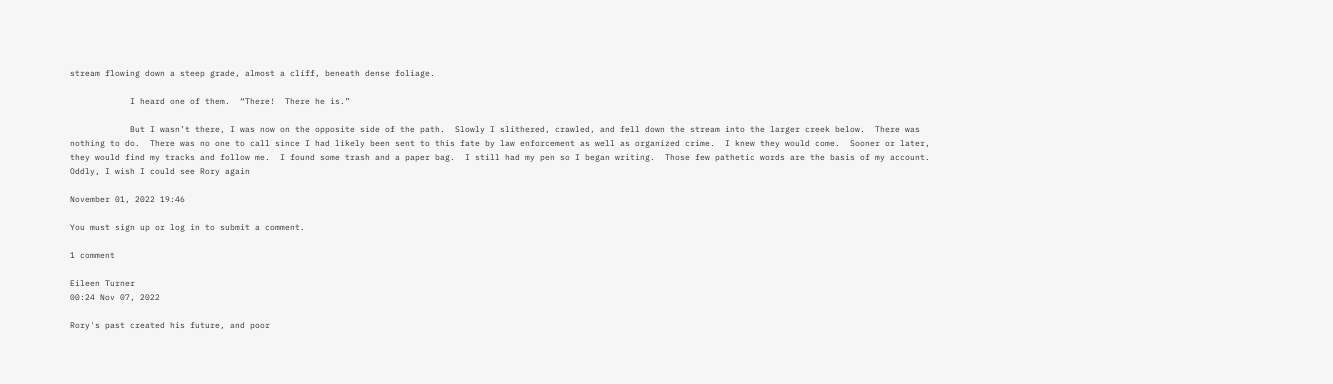stream flowing down a steep grade, almost a cliff, beneath dense foliage.

            I heard one of them.  “There!  There he is.”

            But I wasn’t there, I was now on the opposite side of the path.  Slowly I slithered, crawled, and fell down the stream into the larger creek below.  There was nothing to do.  There was no one to call since I had likely been sent to this fate by law enforcement as well as organized crime.  I knew they would come.  Sooner or later, they would find my tracks and follow me.  I found some trash and a paper bag.  I still had my pen so I began writing.  Those few pathetic words are the basis of my account.  Oddly, I wish I could see Rory again

November 01, 2022 19:46

You must sign up or log in to submit a comment.

1 comment

Eileen Turner
00:24 Nov 07, 2022

Rory's past created his future, and poor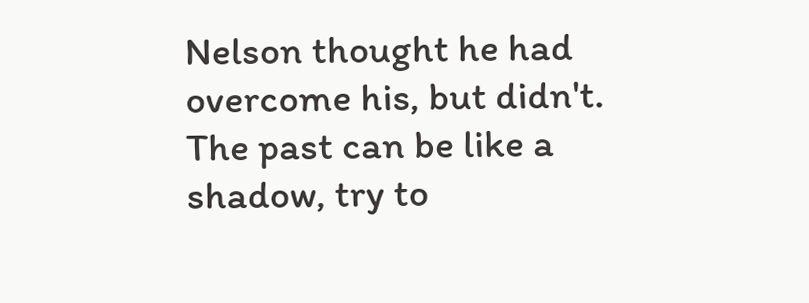Nelson thought he had overcome his, but didn't. The past can be like a shadow, try to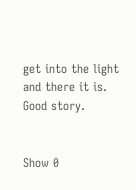get into the light and there it is. Good story.


Show 0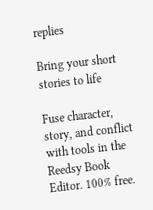replies

Bring your short stories to life

Fuse character, story, and conflict with tools in the Reedsy Book Editor. 100% free.